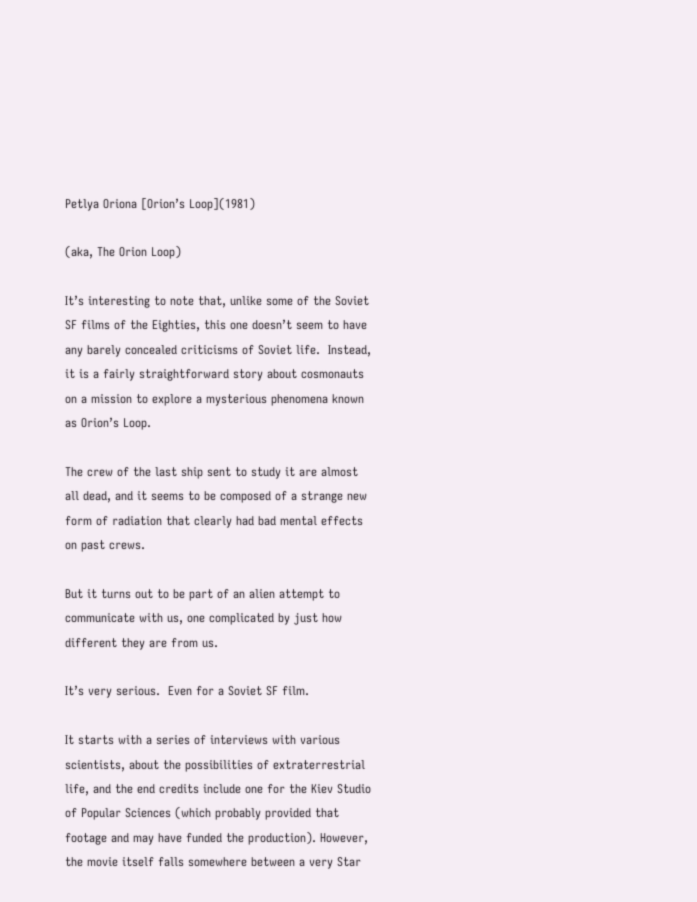Petlya Oriona [Orion’s Loop](1981)

(aka, The Orion Loop)

It’s interesting to note that, unlike some of the Soviet SF films of the Eighties, this one doesn’t seem to have any barely concealed criticisms of Soviet life.  Instead, it is a fairly straightforward story about cosmonauts on a mission to explore a mysterious phenomena known as Orion’s Loop.

The crew of the last ship sent to study it are almost all dead, and it seems to be composed of a strange new form of radiation that clearly had bad mental effects on past crews.

But it turns out to be part of an alien attempt to communicate with us, one complicated by just how different they are from us.

It’s very serious.  Even for a Soviet SF film.

It starts with a series of interviews with various scientists, about the possibilities of extraterrestrial life, and the end credits include one for the Kiev Studio of Popular Sciences (which probably provided that footage and may have funded the production). However, the movie itself falls somewhere between a very Star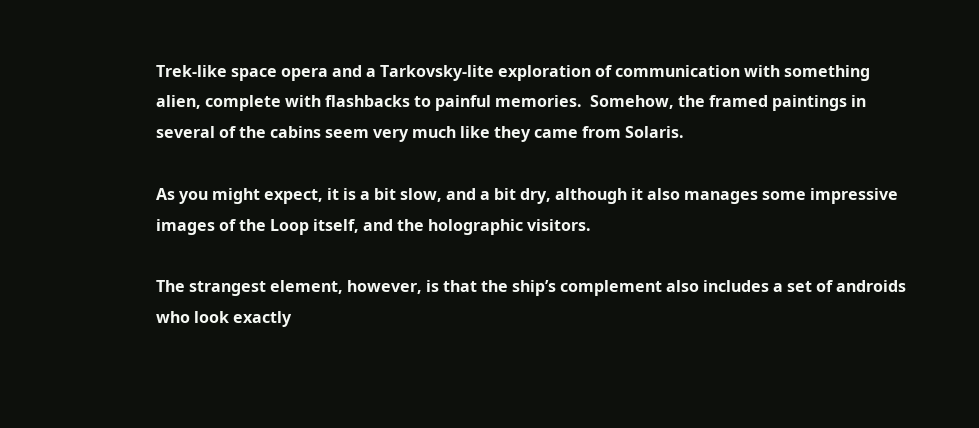Trek-like space opera and a Tarkovsky-lite exploration of communication with something alien, complete with flashbacks to painful memories.  Somehow, the framed paintings in several of the cabins seem very much like they came from Solaris.

As you might expect, it is a bit slow, and a bit dry, although it also manages some impressive images of the Loop itself, and the holographic visitors.

The strangest element, however, is that the ship’s complement also includes a set of androids who look exactly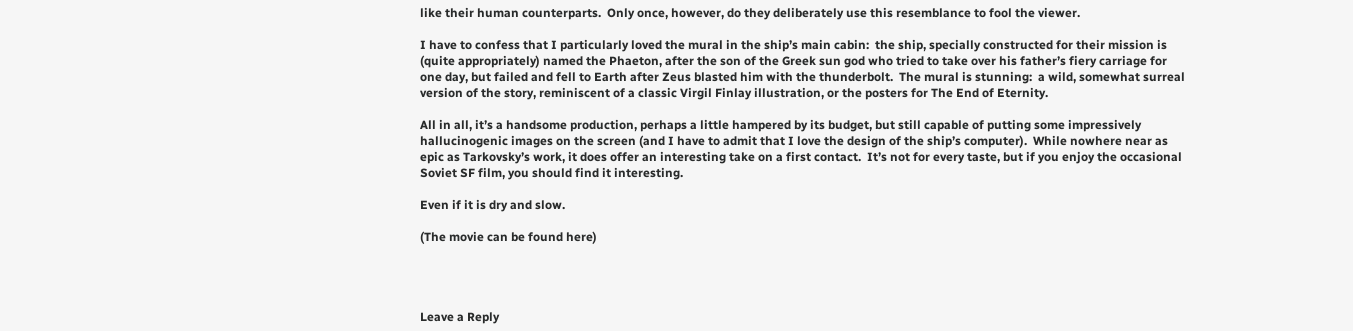like their human counterparts.  Only once, however, do they deliberately use this resemblance to fool the viewer.

I have to confess that I particularly loved the mural in the ship’s main cabin:  the ship, specially constructed for their mission is (quite appropriately) named the Phaeton, after the son of the Greek sun god who tried to take over his father’s fiery carriage for one day, but failed and fell to Earth after Zeus blasted him with the thunderbolt.  The mural is stunning:  a wild, somewhat surreal version of the story, reminiscent of a classic Virgil Finlay illustration, or the posters for The End of Eternity.

All in all, it’s a handsome production, perhaps a little hampered by its budget, but still capable of putting some impressively hallucinogenic images on the screen (and I have to admit that I love the design of the ship’s computer).  While nowhere near as epic as Tarkovsky’s work, it does offer an interesting take on a first contact.  It’s not for every taste, but if you enjoy the occasional Soviet SF film, you should find it interesting.

Even if it is dry and slow.

(The movie can be found here)




Leave a Reply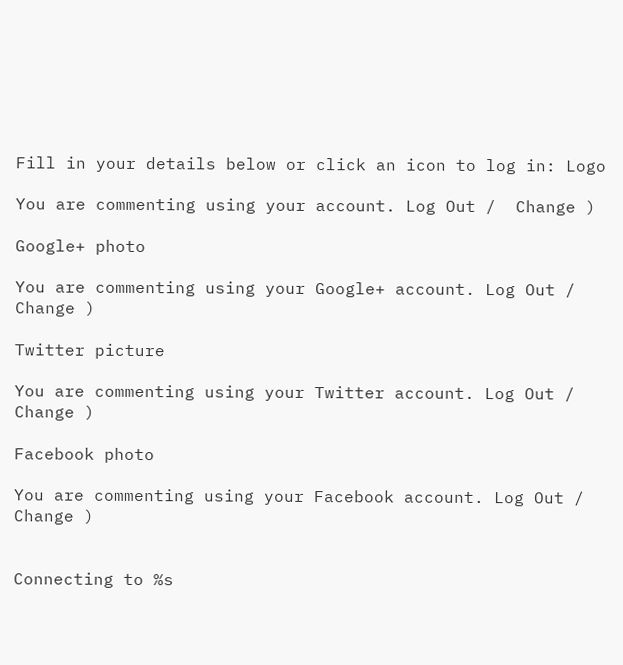Fill in your details below or click an icon to log in: Logo

You are commenting using your account. Log Out /  Change )

Google+ photo

You are commenting using your Google+ account. Log Out /  Change )

Twitter picture

You are commenting using your Twitter account. Log Out /  Change )

Facebook photo

You are commenting using your Facebook account. Log Out /  Change )


Connecting to %s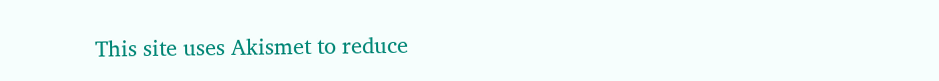This site uses Akismet to reduce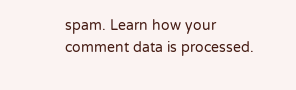spam. Learn how your comment data is processed.